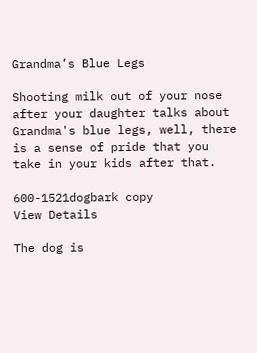Grandma’s Blue Legs

Shooting milk out of your nose after your daughter talks about Grandma's blue legs, well, there is a sense of pride that you take in your kids after that.

600-1521dogbark copy
View Details

The dog is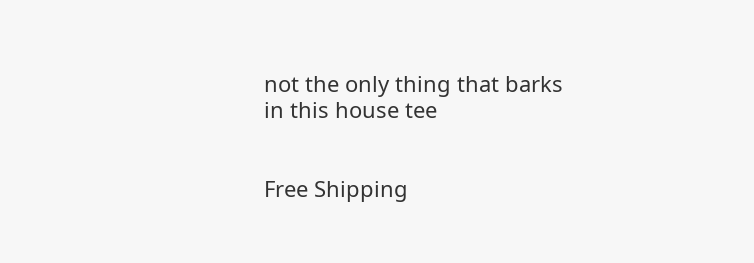not the only thing that barks in this house tee


Free Shipping